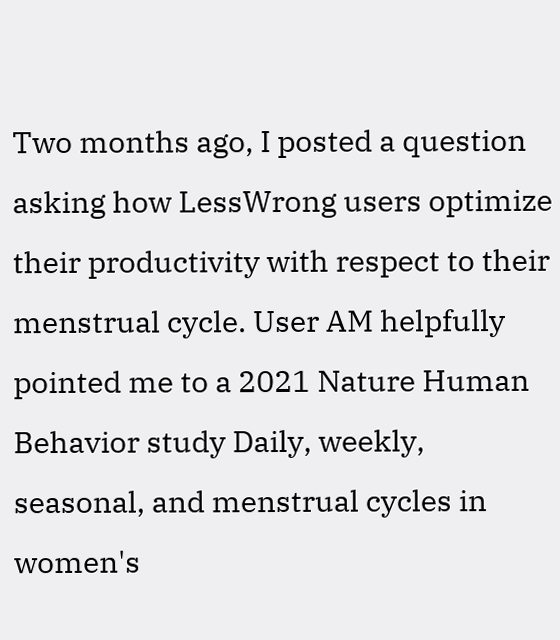Two months ago, I posted a question asking how LessWrong users optimize their productivity with respect to their menstrual cycle. User AM helpfully pointed me to a 2021 Nature Human Behavior study Daily, weekly, seasonal, and menstrual cycles in women's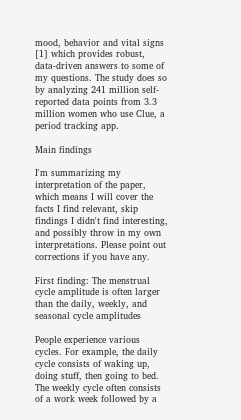mood, behavior and vital signs [1] which provides robust, data-driven answers to some of my questions. The study does so by analyzing 241 million self-reported data points from 3.3 million women who use Clue, a period tracking app.

Main findings

I'm summarizing my interpretation of the paper, which means I will cover the facts I find relevant, skip findings I didn't find interesting, and possibly throw in my own interpretations. Please point out corrections if you have any.

First finding: The menstrual cycle amplitude is often larger than the daily, weekly, and seasonal cycle amplitudes

People experience various cycles. For example, the daily cycle consists of waking up, doing stuff, then going to bed. The weekly cycle often consists of a work week followed by a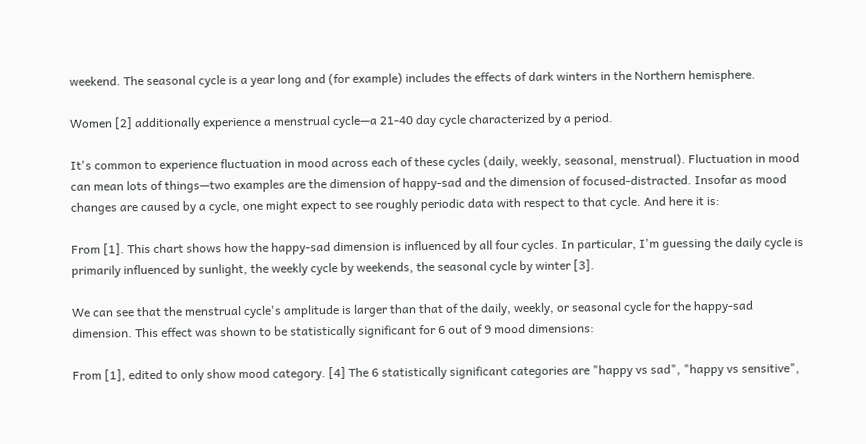weekend. The seasonal cycle is a year long and (for example) includes the effects of dark winters in the Northern hemisphere.

Women [2] additionally experience a menstrual cycle—a 21-40 day cycle characterized by a period.

It's common to experience fluctuation in mood across each of these cycles (daily, weekly, seasonal, menstrual). Fluctuation in mood can mean lots of things—two examples are the dimension of happy-sad and the dimension of focused-distracted. Insofar as mood changes are caused by a cycle, one might expect to see roughly periodic data with respect to that cycle. And here it is:

From [1]. This chart shows how the happy-sad dimension is influenced by all four cycles. In particular, I'm guessing the daily cycle is primarily influenced by sunlight, the weekly cycle by weekends, the seasonal cycle by winter [3].

We can see that the menstrual cycle's amplitude is larger than that of the daily, weekly, or seasonal cycle for the happy-sad dimension. This effect was shown to be statistically significant for 6 out of 9 mood dimensions:

From [1], edited to only show mood category. [4] The 6 statistically significant categories are "happy vs sad", "happy vs sensitive",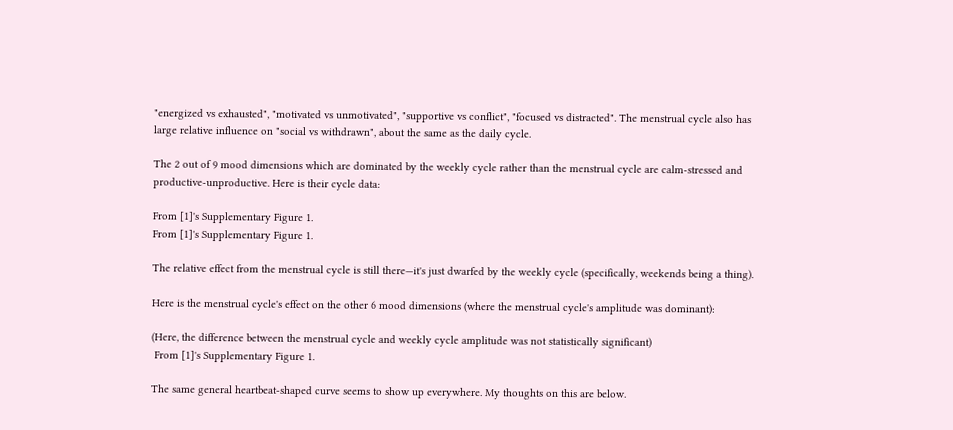"energized vs exhausted", "motivated vs unmotivated", "supportive vs conflict", "focused vs distracted". The menstrual cycle also has large relative influence on "social vs withdrawn", about the same as the daily cycle.

The 2 out of 9 mood dimensions which are dominated by the weekly cycle rather than the menstrual cycle are calm-stressed and productive-unproductive. Here is their cycle data:

From [1]'s Supplementary Figure 1.
From [1]'s Supplementary Figure 1.

The relative effect from the menstrual cycle is still there—it's just dwarfed by the weekly cycle (specifically, weekends being a thing).

Here is the menstrual cycle's effect on the other 6 mood dimensions (where the menstrual cycle's amplitude was dominant):

(Here, the difference between the menstrual cycle and weekly cycle amplitude was not statistically significant)
 From [1]'s Supplementary Figure 1.

The same general heartbeat-shaped curve seems to show up everywhere. My thoughts on this are below.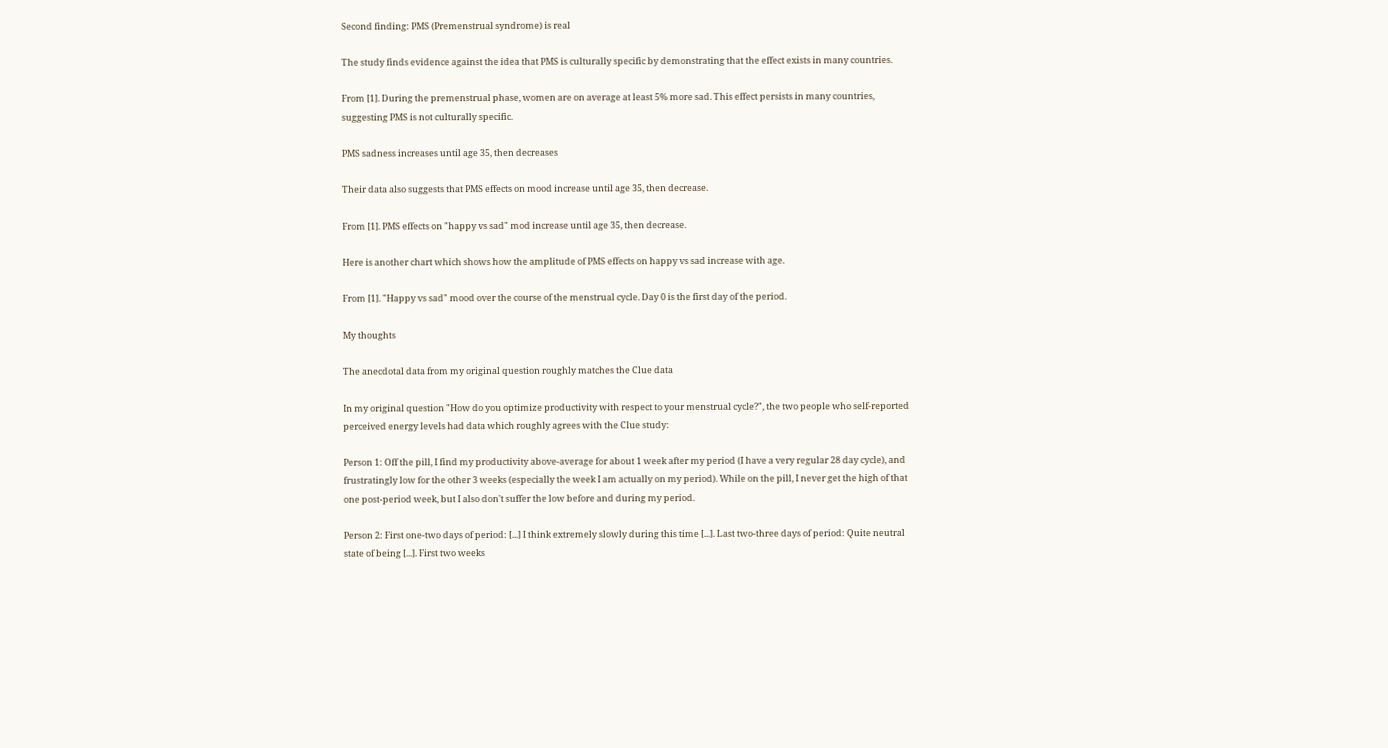Second finding: PMS (Premenstrual syndrome) is real

The study finds evidence against the idea that PMS is culturally specific by demonstrating that the effect exists in many countries.

From [1]. During the premenstrual phase, women are on average at least 5% more sad. This effect persists in many countries, suggesting PMS is not culturally specific.

PMS sadness increases until age 35, then decreases

Their data also suggests that PMS effects on mood increase until age 35, then decrease.

From [1]. PMS effects on "happy vs sad" mod increase until age 35, then decrease.

Here is another chart which shows how the amplitude of PMS effects on happy vs sad increase with age.

From [1]. "Happy vs sad" mood over the course of the menstrual cycle. Day 0 is the first day of the period.

My thoughts

The anecdotal data from my original question roughly matches the Clue data

In my original question "How do you optimize productivity with respect to your menstrual cycle?", the two people who self-reported perceived energy levels had data which roughly agrees with the Clue study:

Person 1: Off the pill, I find my productivity above-average for about 1 week after my period (I have a very regular 28 day cycle), and frustratingly low for the other 3 weeks (especially the week I am actually on my period). While on the pill, I never get the high of that one post-period week, but I also don't suffer the low before and during my period.

Person 2: First one-two days of period: [...] I think extremely slowly during this time [...]. Last two-three days of period: Quite neutral state of being [...]. First two weeks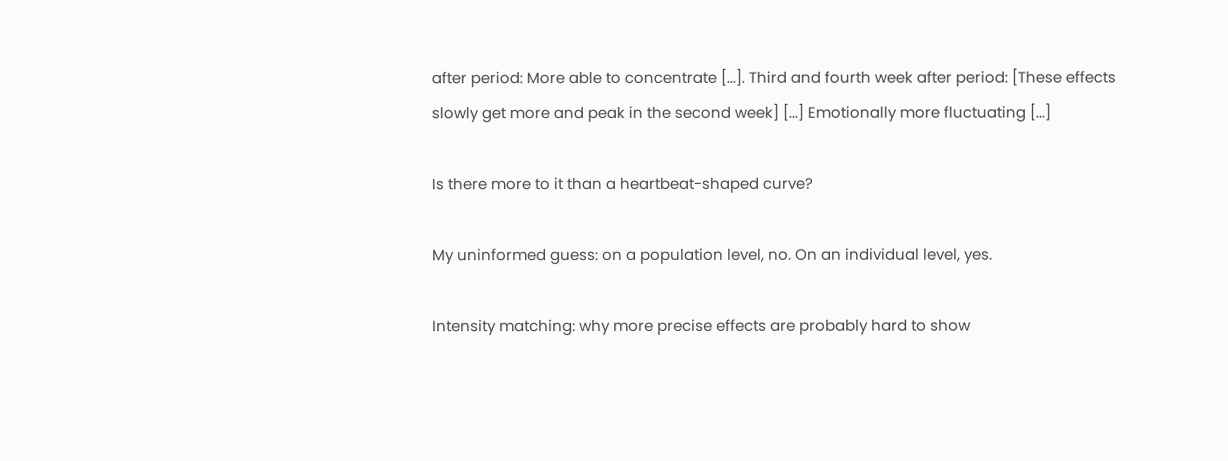after period: More able to concentrate [...]. Third and fourth week after period: [These effects slowly get more and peak in the second week] [...] Emotionally more fluctuating [...]

Is there more to it than a heartbeat-shaped curve?

My uninformed guess: on a population level, no. On an individual level, yes.

Intensity matching: why more precise effects are probably hard to show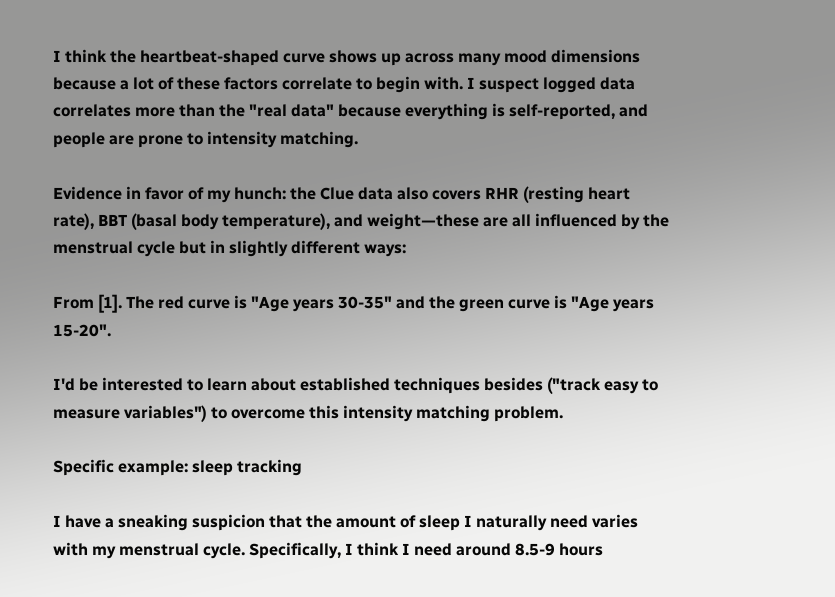I think the heartbeat-shaped curve shows up across many mood dimensions because a lot of these factors correlate to begin with. I suspect logged data correlates more than the "real data" because everything is self-reported, and people are prone to intensity matching.

Evidence in favor of my hunch: the Clue data also covers RHR (resting heart rate), BBT (basal body temperature), and weight—these are all influenced by the menstrual cycle but in slightly different ways:

From [1]. The red curve is "Age years 30-35" and the green curve is "Age years 15-20".

I'd be interested to learn about established techniques besides ("track easy to measure variables") to overcome this intensity matching problem.

Specific example: sleep tracking

I have a sneaking suspicion that the amount of sleep I naturally need varies with my menstrual cycle. Specifically, I think I need around 8.5-9 hours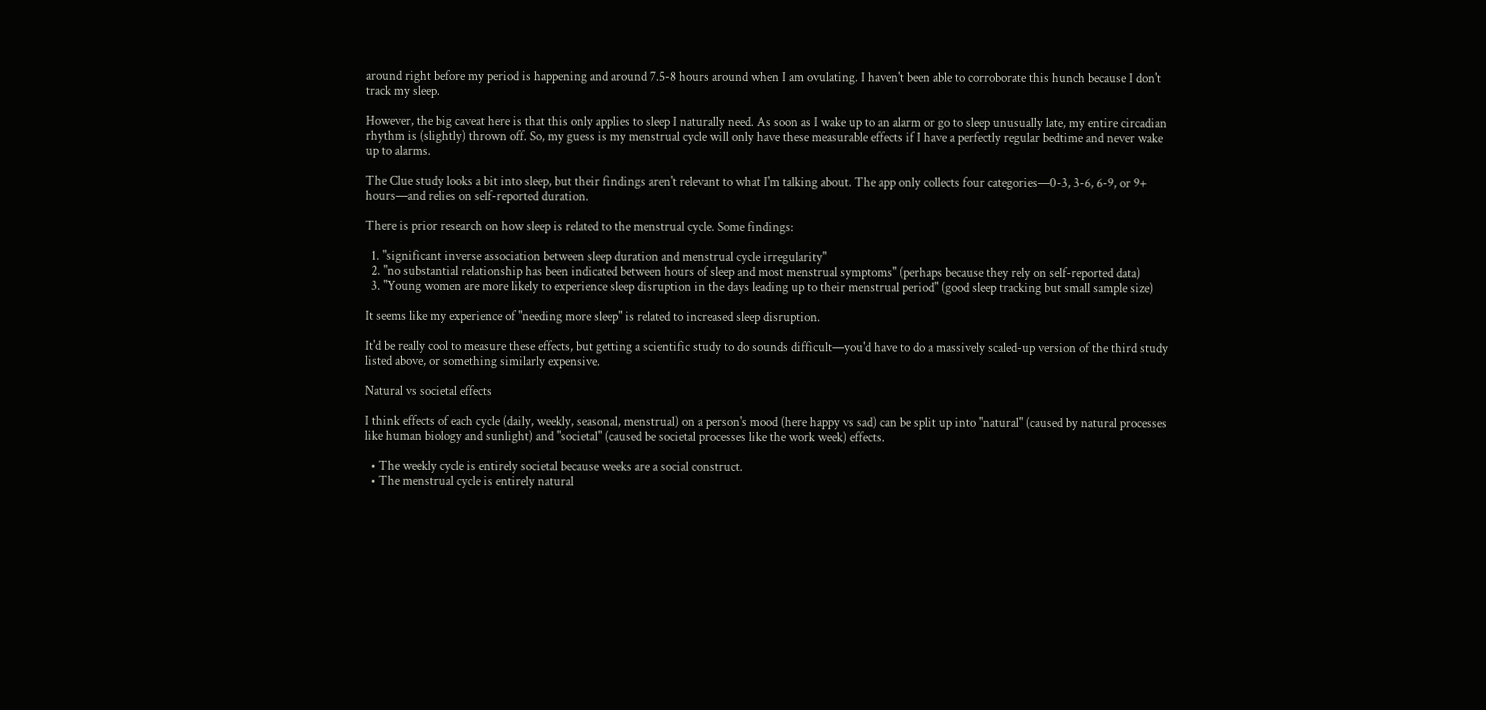around right before my period is happening and around 7.5-8 hours around when I am ovulating. I haven't been able to corroborate this hunch because I don't track my sleep.

However, the big caveat here is that this only applies to sleep I naturally need. As soon as I wake up to an alarm or go to sleep unusually late, my entire circadian rhythm is (slightly) thrown off. So, my guess is my menstrual cycle will only have these measurable effects if I have a perfectly regular bedtime and never wake up to alarms.

The Clue study looks a bit into sleep, but their findings aren't relevant to what I'm talking about. The app only collects four categories—0-3, 3-6, 6-9, or 9+ hours—and relies on self-reported duration.

There is prior research on how sleep is related to the menstrual cycle. Some findings:

  1. "significant inverse association between sleep duration and menstrual cycle irregularity"
  2. "no substantial relationship has been indicated between hours of sleep and most menstrual symptoms" (perhaps because they rely on self-reported data)
  3. "Young women are more likely to experience sleep disruption in the days leading up to their menstrual period" (good sleep tracking but small sample size)

It seems like my experience of "needing more sleep" is related to increased sleep disruption.

It'd be really cool to measure these effects, but getting a scientific study to do sounds difficult—you'd have to do a massively scaled-up version of the third study listed above, or something similarly expensive.

Natural vs societal effects

I think effects of each cycle (daily, weekly, seasonal, menstrual) on a person's mood (here happy vs sad) can be split up into "natural" (caused by natural processes like human biology and sunlight) and "societal" (caused be societal processes like the work week) effects.

  • The weekly cycle is entirely societal because weeks are a social construct.
  • The menstrual cycle is entirely natural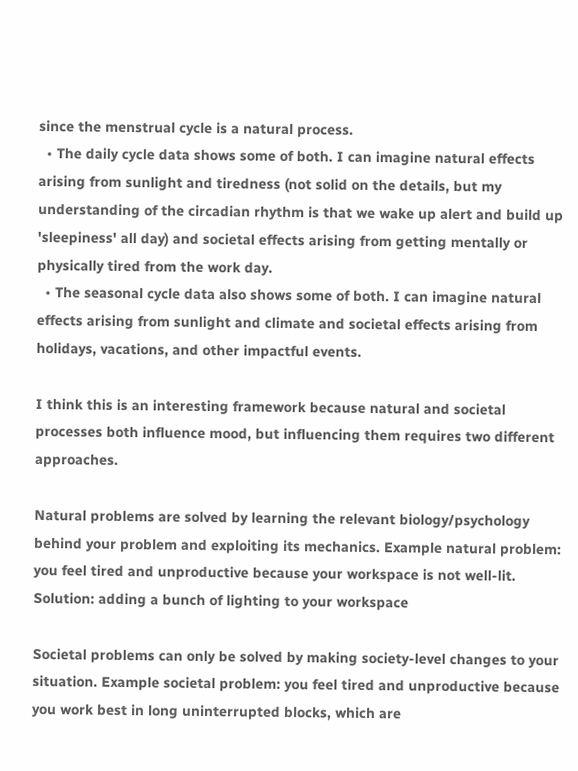since the menstrual cycle is a natural process.
  • The daily cycle data shows some of both. I can imagine natural effects arising from sunlight and tiredness (not solid on the details, but my understanding of the circadian rhythm is that we wake up alert and build up 'sleepiness' all day) and societal effects arising from getting mentally or physically tired from the work day.
  • The seasonal cycle data also shows some of both. I can imagine natural effects arising from sunlight and climate and societal effects arising from holidays, vacations, and other impactful events.

I think this is an interesting framework because natural and societal processes both influence mood, but influencing them requires two different approaches.

Natural problems are solved by learning the relevant biology/psychology behind your problem and exploiting its mechanics. Example natural problem: you feel tired and unproductive because your workspace is not well-lit. Solution: adding a bunch of lighting to your workspace

Societal problems can only be solved by making society-level changes to your situation. Example societal problem: you feel tired and unproductive because you work best in long uninterrupted blocks, which are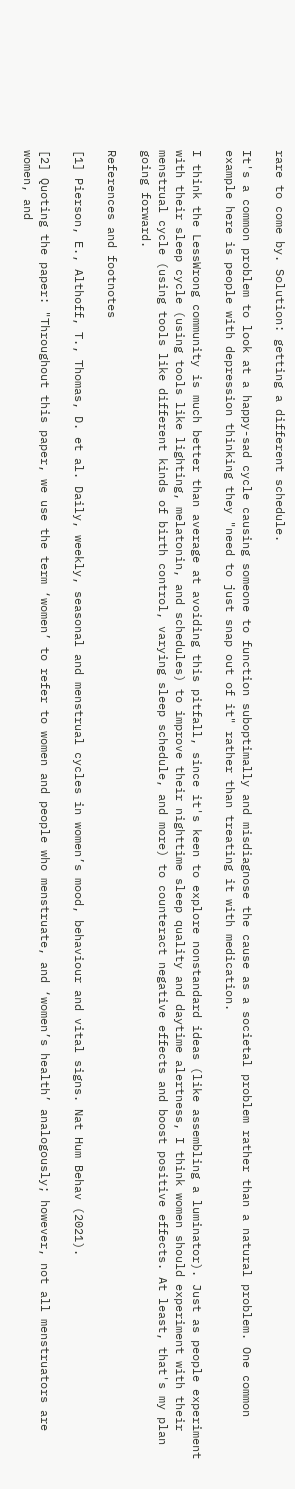rare to come by. Solution: getting a different schedule.

It's a common problem to look at a happy-sad cycle causing someone to function suboptimally and misdiagnose the cause as a societal problem rather than a natural problem. One common example here is people with depression thinking they "need to just snap out of it" rather than treating it with medication.

I think the LessWrong community is much better than average at avoiding this pitfall, since it's keen to explore nonstandard ideas (like assembling a luminator). Just as people experiment with their sleep cycle (using tools like lighting, melatonin, and schedules) to improve their nighttime sleep quality and daytime alertness, I think women should experiment with their menstrual cycle (using tools like different kinds of birth control, varying sleep schedule, and more) to counteract negative effects and boost positive effects. At least, that's my plan going forward.

References and footnotes

[1] Pierson, E., Althoff, T., Thomas, D. et al. Daily, weekly, seasonal and menstrual cycles in women’s mood, behaviour and vital signs. Nat Hum Behav (2021).

[2] Quoting the paper: "Throughout this paper, we use the term ‘women’ to refer to women and people who menstruate, and ‘women’s health’ analogously; however, not all menstruators are women, and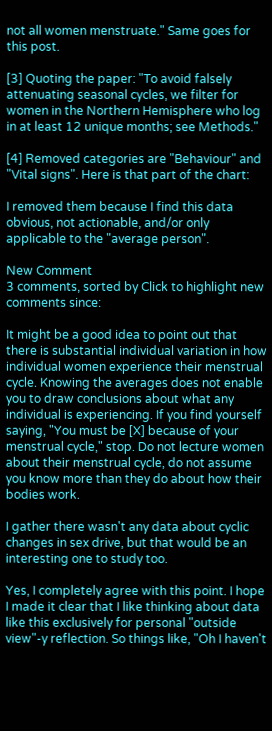not all women menstruate." Same goes for this post.

[3] Quoting the paper: "To avoid falsely attenuating seasonal cycles, we filter for women in the Northern Hemisphere who log in at least 12 unique months; see Methods."

[4] Removed categories are "Behaviour" and "Vital signs". Here is that part of the chart:

I removed them because I find this data obvious, not actionable, and/or only applicable to the "average person".

New Comment
3 comments, sorted by Click to highlight new comments since:

It might be a good idea to point out that there is substantial individual variation in how individual women experience their menstrual cycle. Knowing the averages does not enable you to draw conclusions about what any individual is experiencing. If you find yourself saying, "You must be [X] because of your menstrual cycle," stop. Do not lecture women about their menstrual cycle, do not assume you know more than they do about how their bodies work.

I gather there wasn't any data about cyclic changes in sex drive, but that would be an interesting one to study too.

Yes, I completely agree with this point. I hope I made it clear that I like thinking about data like this exclusively for personal "outside view"-y reflection. So things like, "Oh I haven't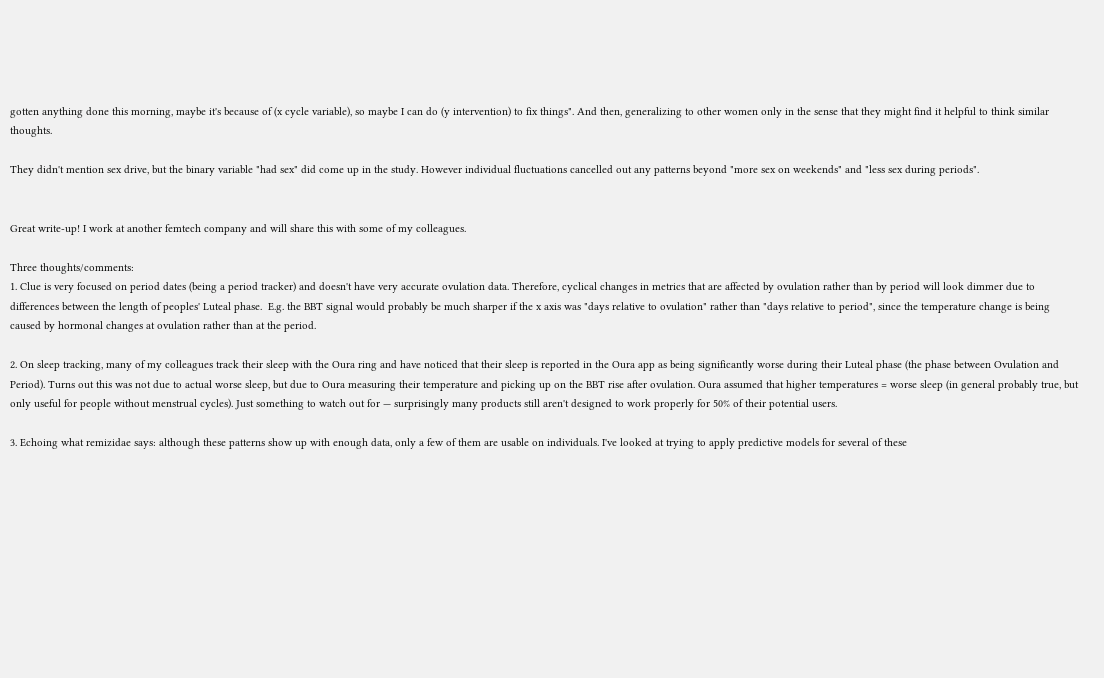gotten anything done this morning, maybe it's because of (x cycle variable), so maybe I can do (y intervention) to fix things". And then, generalizing to other women only in the sense that they might find it helpful to think similar thoughts.

They didn't mention sex drive, but the binary variable "had sex" did come up in the study. However individual fluctuations cancelled out any patterns beyond "more sex on weekends" and "less sex during periods".


Great write-up! I work at another femtech company and will share this with some of my colleagues.

Three thoughts/comments:
1. Clue is very focused on period dates (being a period tracker) and doesn't have very accurate ovulation data. Therefore, cyclical changes in metrics that are affected by ovulation rather than by period will look dimmer due to differences between the length of peoples' Luteal phase.  E.g. the BBT signal would probably be much sharper if the x axis was "days relative to ovulation" rather than "days relative to period", since the temperature change is being caused by hormonal changes at ovulation rather than at the period.

2. On sleep tracking, many of my colleagues track their sleep with the Oura ring and have noticed that their sleep is reported in the Oura app as being significantly worse during their Luteal phase (the phase between Ovulation and Period). Turns out this was not due to actual worse sleep, but due to Oura measuring their temperature and picking up on the BBT rise after ovulation. Oura assumed that higher temperatures = worse sleep (in general probably true, but only useful for people without menstrual cycles). Just something to watch out for — surprisingly many products still aren't designed to work properly for 50% of their potential users.

3. Echoing what remizidae says: although these patterns show up with enough data, only a few of them are usable on individuals. I've looked at trying to apply predictive models for several of these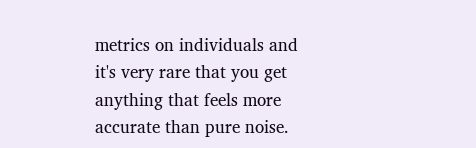metrics on individuals and it's very rare that you get anything that feels more accurate than pure noise.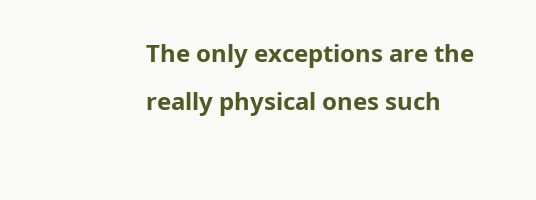The only exceptions are the really physical ones such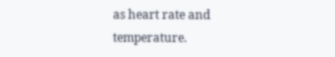as heart rate and temperature.